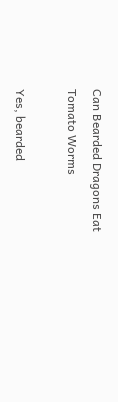Can Bearded Dragons Eat Tomato Worms

Yes, bearded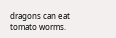dragons can eat tomato worms.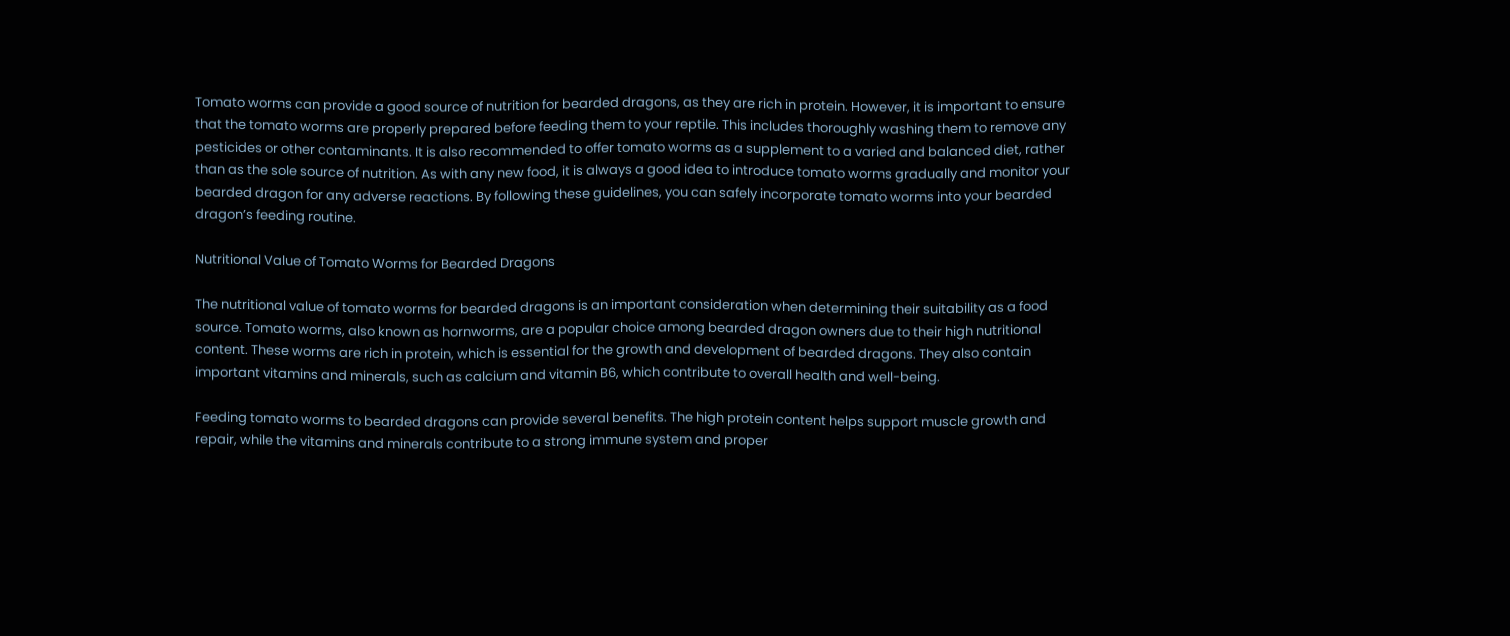Tomato worms can provide a good source of nutrition for bearded dragons, as they are rich in protein. However, it is important to ensure that the tomato worms are properly prepared before feeding them to your reptile. This includes thoroughly washing them to remove any pesticides or other contaminants. It is also recommended to offer tomato worms as a supplement to a varied and balanced diet, rather than as the sole source of nutrition. As with any new food, it is always a good idea to introduce tomato worms gradually and monitor your bearded dragon for any adverse reactions. By following these guidelines, you can safely incorporate tomato worms into your bearded dragon’s feeding routine.

Nutritional Value of Tomato Worms for Bearded Dragons

The nutritional value of tomato worms for bearded dragons is an important consideration when determining their suitability as a food source. Tomato worms, also known as hornworms, are a popular choice among bearded dragon owners due to their high nutritional content. These worms are rich in protein, which is essential for the growth and development of bearded dragons. They also contain important vitamins and minerals, such as calcium and vitamin B6, which contribute to overall health and well-being.

Feeding tomato worms to bearded dragons can provide several benefits. The high protein content helps support muscle growth and repair, while the vitamins and minerals contribute to a strong immune system and proper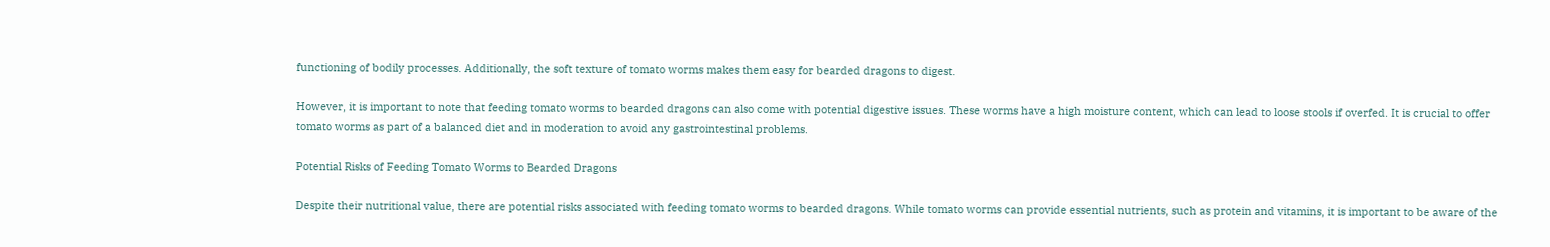functioning of bodily processes. Additionally, the soft texture of tomato worms makes them easy for bearded dragons to digest.

However, it is important to note that feeding tomato worms to bearded dragons can also come with potential digestive issues. These worms have a high moisture content, which can lead to loose stools if overfed. It is crucial to offer tomato worms as part of a balanced diet and in moderation to avoid any gastrointestinal problems.

Potential Risks of Feeding Tomato Worms to Bearded Dragons

Despite their nutritional value, there are potential risks associated with feeding tomato worms to bearded dragons. While tomato worms can provide essential nutrients, such as protein and vitamins, it is important to be aware of the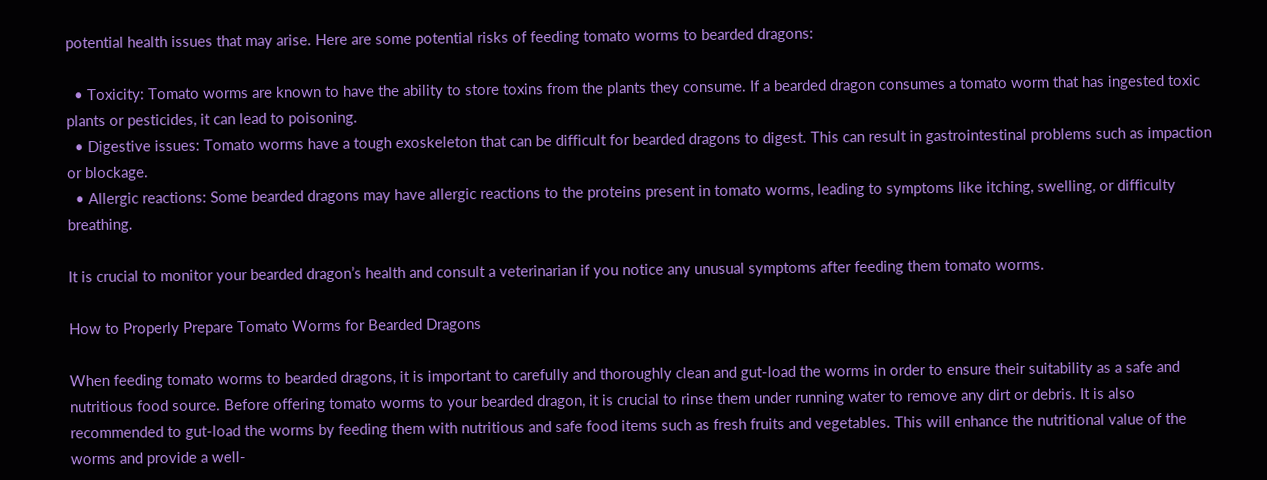potential health issues that may arise. Here are some potential risks of feeding tomato worms to bearded dragons:

  • Toxicity: Tomato worms are known to have the ability to store toxins from the plants they consume. If a bearded dragon consumes a tomato worm that has ingested toxic plants or pesticides, it can lead to poisoning.
  • Digestive issues: Tomato worms have a tough exoskeleton that can be difficult for bearded dragons to digest. This can result in gastrointestinal problems such as impaction or blockage.
  • Allergic reactions: Some bearded dragons may have allergic reactions to the proteins present in tomato worms, leading to symptoms like itching, swelling, or difficulty breathing.

It is crucial to monitor your bearded dragon’s health and consult a veterinarian if you notice any unusual symptoms after feeding them tomato worms.

How to Properly Prepare Tomato Worms for Bearded Dragons

When feeding tomato worms to bearded dragons, it is important to carefully and thoroughly clean and gut-load the worms in order to ensure their suitability as a safe and nutritious food source. Before offering tomato worms to your bearded dragon, it is crucial to rinse them under running water to remove any dirt or debris. It is also recommended to gut-load the worms by feeding them with nutritious and safe food items such as fresh fruits and vegetables. This will enhance the nutritional value of the worms and provide a well-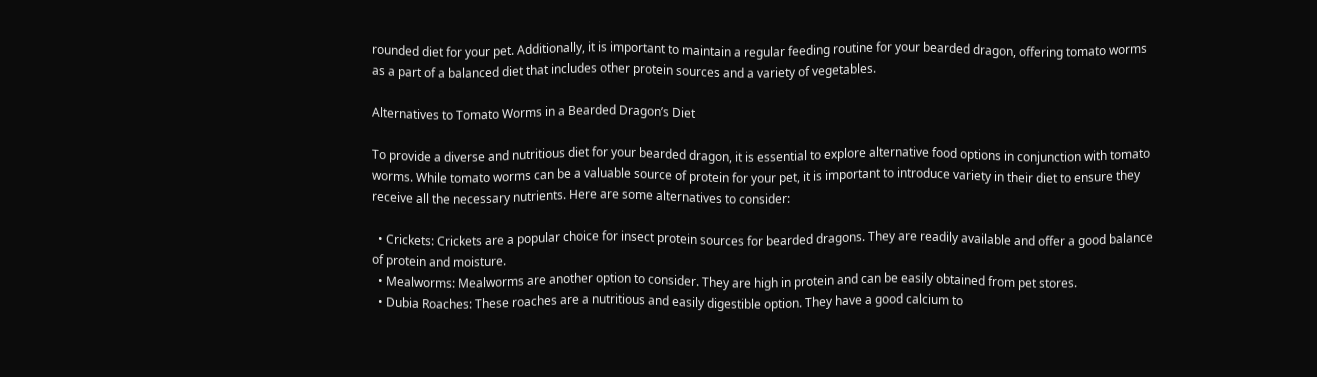rounded diet for your pet. Additionally, it is important to maintain a regular feeding routine for your bearded dragon, offering tomato worms as a part of a balanced diet that includes other protein sources and a variety of vegetables.

Alternatives to Tomato Worms in a Bearded Dragon’s Diet

To provide a diverse and nutritious diet for your bearded dragon, it is essential to explore alternative food options in conjunction with tomato worms. While tomato worms can be a valuable source of protein for your pet, it is important to introduce variety in their diet to ensure they receive all the necessary nutrients. Here are some alternatives to consider:

  • Crickets: Crickets are a popular choice for insect protein sources for bearded dragons. They are readily available and offer a good balance of protein and moisture.
  • Mealworms: Mealworms are another option to consider. They are high in protein and can be easily obtained from pet stores.
  • Dubia Roaches: These roaches are a nutritious and easily digestible option. They have a good calcium to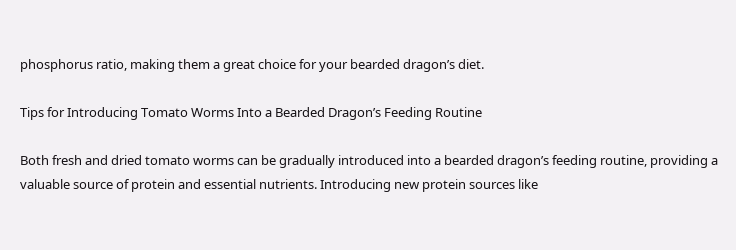phosphorus ratio, making them a great choice for your bearded dragon’s diet.

Tips for Introducing Tomato Worms Into a Bearded Dragon’s Feeding Routine

Both fresh and dried tomato worms can be gradually introduced into a bearded dragon’s feeding routine, providing a valuable source of protein and essential nutrients. Introducing new protein sources like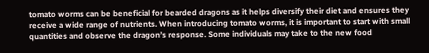tomato worms can be beneficial for bearded dragons as it helps diversify their diet and ensures they receive a wide range of nutrients. When introducing tomato worms, it is important to start with small quantities and observe the dragon’s response. Some individuals may take to the new food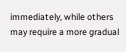immediately, while others may require a more gradual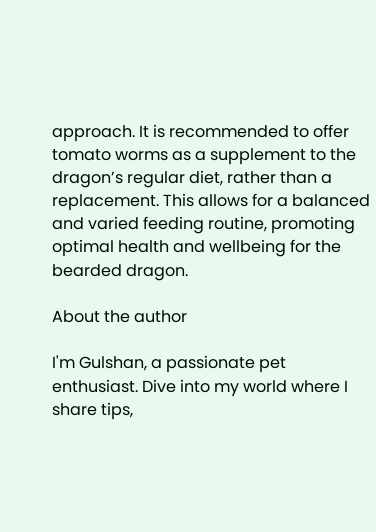approach. It is recommended to offer tomato worms as a supplement to the dragon’s regular diet, rather than a replacement. This allows for a balanced and varied feeding routine, promoting optimal health and wellbeing for the bearded dragon.

About the author

I'm Gulshan, a passionate pet enthusiast. Dive into my world where I share tips,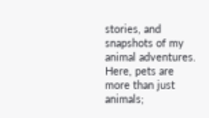stories, and snapshots of my animal adventures. Here, pets are more than just animals;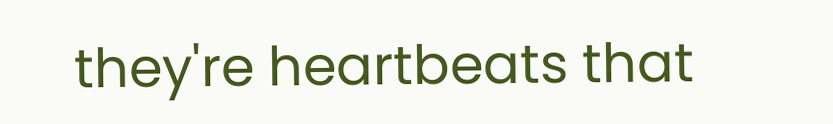they're heartbeats that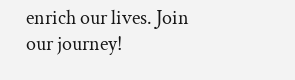enrich our lives. Join our journey!